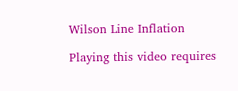Wilson Line Inflation

Playing this video requires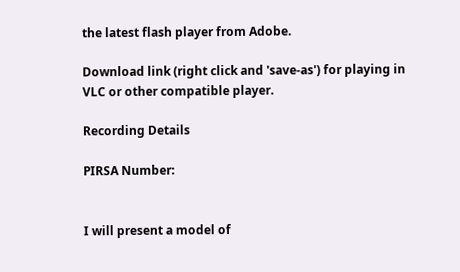the latest flash player from Adobe.

Download link (right click and 'save-as') for playing in VLC or other compatible player.

Recording Details

PIRSA Number:


I will present a model of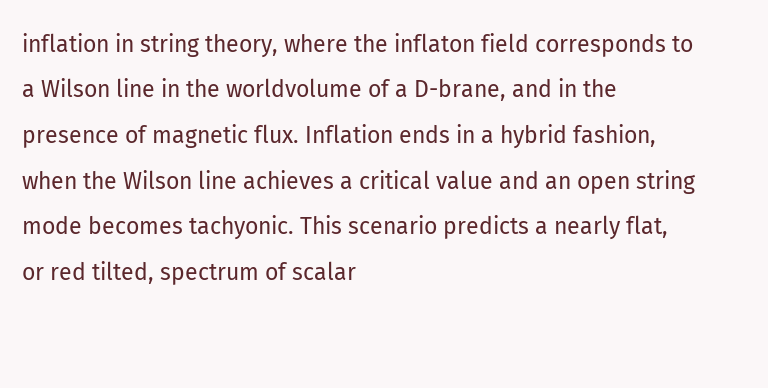inflation in string theory, where the inflaton field corresponds to a Wilson line in the worldvolume of a D-brane, and in the presence of magnetic flux. Inflation ends in a hybrid fashion, when the Wilson line achieves a critical value and an open string mode becomes tachyonic. This scenario predicts a nearly flat, or red tilted, spectrum of scalar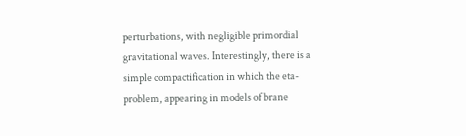perturbations, with negligible primordial gravitational waves. Interestingly, there is a simple compactification in which the eta-problem, appearing in models of brane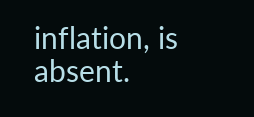inflation, is absent.